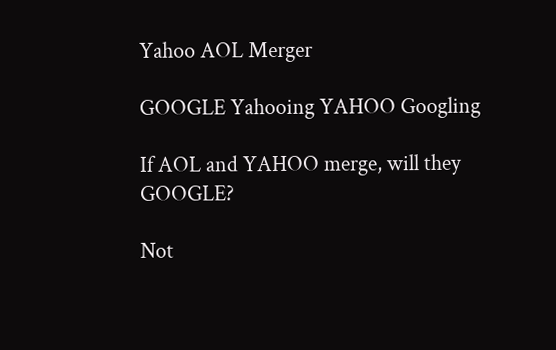Yahoo AOL Merger

GOOGLE Yahooing YAHOO Googling

If AOL and YAHOO merge, will they GOOGLE?

Not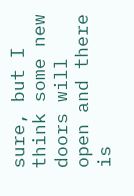sure, but I think some new doors will open and there is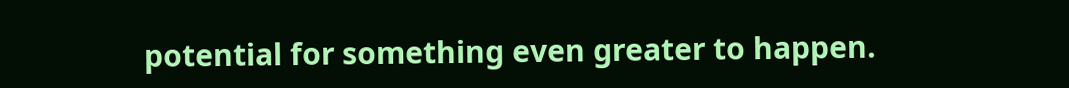potential for something even greater to happen.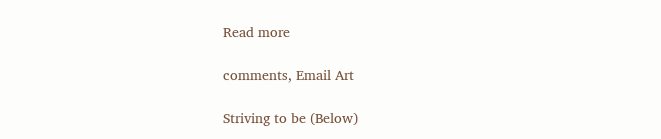Read more

comments, Email Art

Striving to be (Below)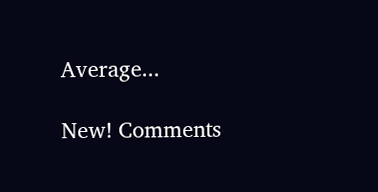Average...

New! Comments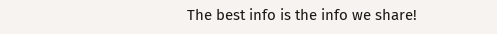The best info is the info we share!